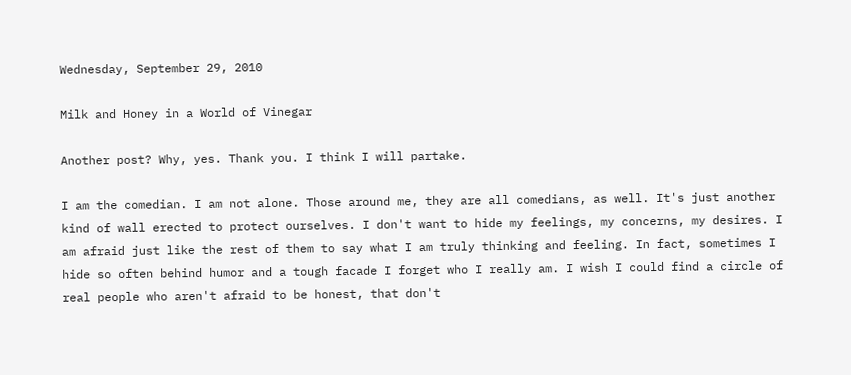Wednesday, September 29, 2010

Milk and Honey in a World of Vinegar

Another post? Why, yes. Thank you. I think I will partake.

I am the comedian. I am not alone. Those around me, they are all comedians, as well. It's just another kind of wall erected to protect ourselves. I don't want to hide my feelings, my concerns, my desires. I am afraid just like the rest of them to say what I am truly thinking and feeling. In fact, sometimes I hide so often behind humor and a tough facade I forget who I really am. I wish I could find a circle of real people who aren't afraid to be honest, that don't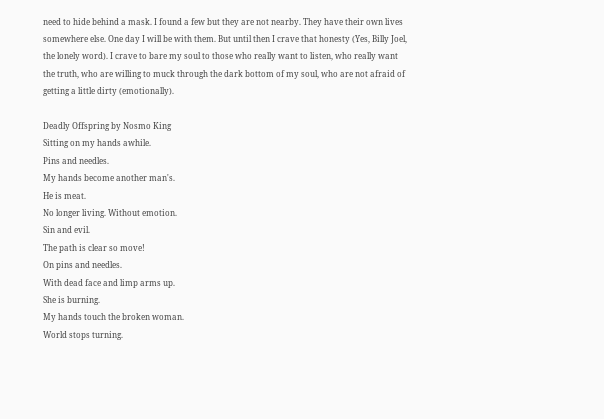need to hide behind a mask. I found a few but they are not nearby. They have their own lives somewhere else. One day I will be with them. But until then I crave that honesty (Yes, Billy Joel, the lonely word). I crave to bare my soul to those who really want to listen, who really want the truth, who are willing to muck through the dark bottom of my soul, who are not afraid of getting a little dirty (emotionally).

Deadly Offspring by Nosmo King
Sitting on my hands awhile.
Pins and needles.
My hands become another man's.
He is meat.
No longer living. Without emotion.
Sin and evil.
The path is clear so move!
On pins and needles.
With dead face and limp arms up.
She is burning.
My hands touch the broken woman.
World stops turning.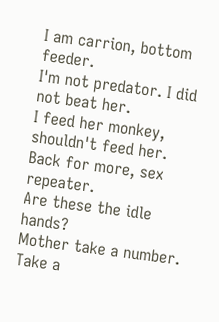I am carrion, bottom feeder.
I'm not predator. I did not beat her.
I feed her monkey, shouldn't feed her.
Back for more, sex repeater.
Are these the idle hands?
Mother take a number.
Take a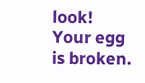look!
Your egg is broken.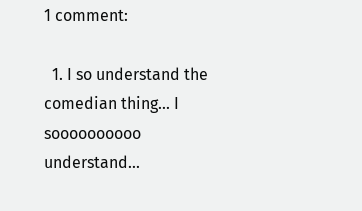1 comment:

  1. I so understand the comedian thing... I soooooooooo understand...